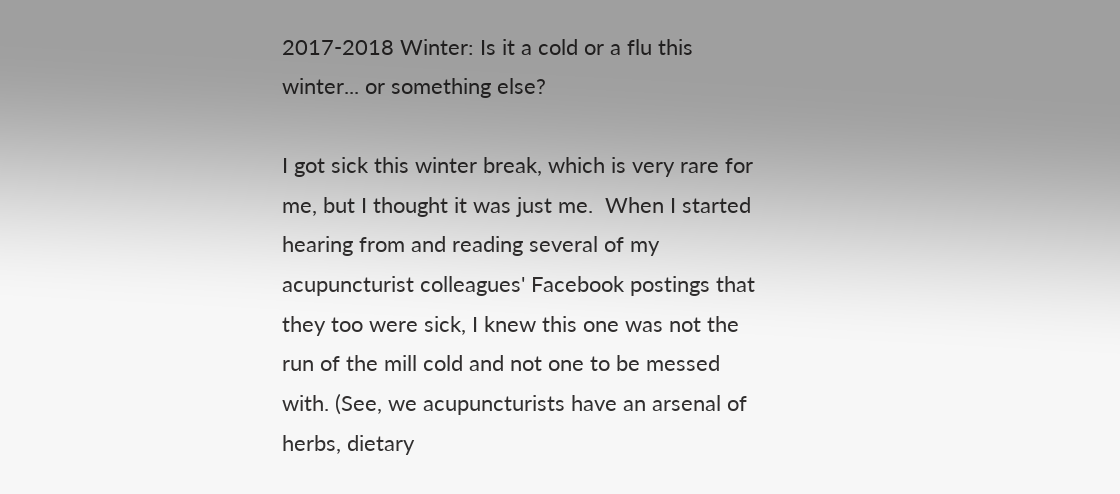2017-2018 Winter: Is it a cold or a flu this winter... or something else?

I got sick this winter break, which is very rare for me, but I thought it was just me.  When I started hearing from and reading several of my acupuncturist colleagues' Facebook postings that they too were sick, I knew this one was not the run of the mill cold and not one to be messed with. (See, we acupuncturists have an arsenal of herbs, dietary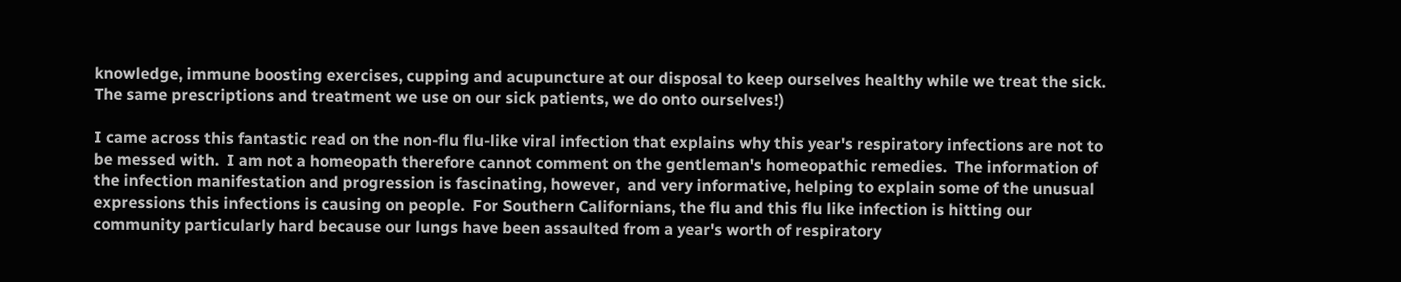knowledge, immune boosting exercises, cupping and acupuncture at our disposal to keep ourselves healthy while we treat the sick.  The same prescriptions and treatment we use on our sick patients, we do onto ourselves!)

I came across this fantastic read on the non-flu flu-like viral infection that explains why this year's respiratory infections are not to be messed with.  I am not a homeopath therefore cannot comment on the gentleman's homeopathic remedies.  The information of the infection manifestation and progression is fascinating, however,  and very informative, helping to explain some of the unusual expressions this infections is causing on people.  For Southern Californians, the flu and this flu like infection is hitting our community particularly hard because our lungs have been assaulted from a year's worth of respiratory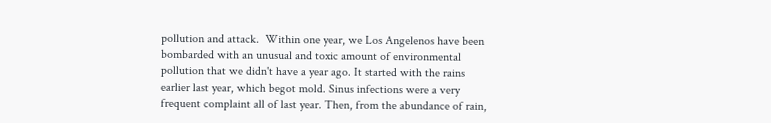pollution and attack.  Within one year, we Los Angelenos have been bombarded with an unusual and toxic amount of environmental pollution that we didn't have a year ago. It started with the rains earlier last year, which begot mold. Sinus infections were a very frequent complaint all of last year. Then, from the abundance of rain,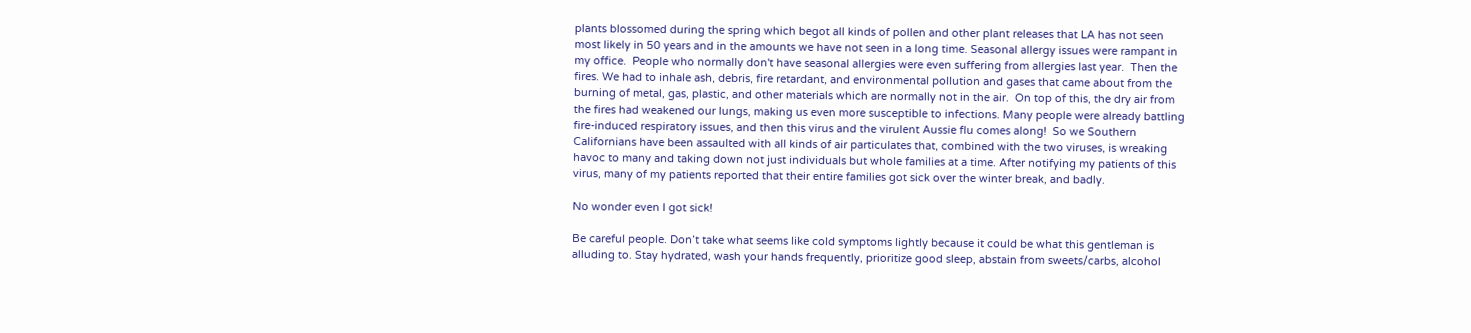plants blossomed during the spring which begot all kinds of pollen and other plant releases that LA has not seen most likely in 50 years and in the amounts we have not seen in a long time. Seasonal allergy issues were rampant in my office.  People who normally don't have seasonal allergies were even suffering from allergies last year.  Then the fires. We had to inhale ash, debris, fire retardant, and environmental pollution and gases that came about from the burning of metal, gas, plastic, and other materials which are normally not in the air.  On top of this, the dry air from the fires had weakened our lungs, making us even more susceptible to infections. Many people were already battling fire-induced respiratory issues, and then this virus and the virulent Aussie flu comes along!  So we Southern Californians have been assaulted with all kinds of air particulates that, combined with the two viruses, is wreaking havoc to many and taking down not just individuals but whole families at a time. After notifying my patients of this virus, many of my patients reported that their entire families got sick over the winter break, and badly.

No wonder even I got sick!

Be careful people. Don’t take what seems like cold symptoms lightly because it could be what this gentleman is alluding to. Stay hydrated, wash your hands frequently, prioritize good sleep, abstain from sweets/carbs, alcohol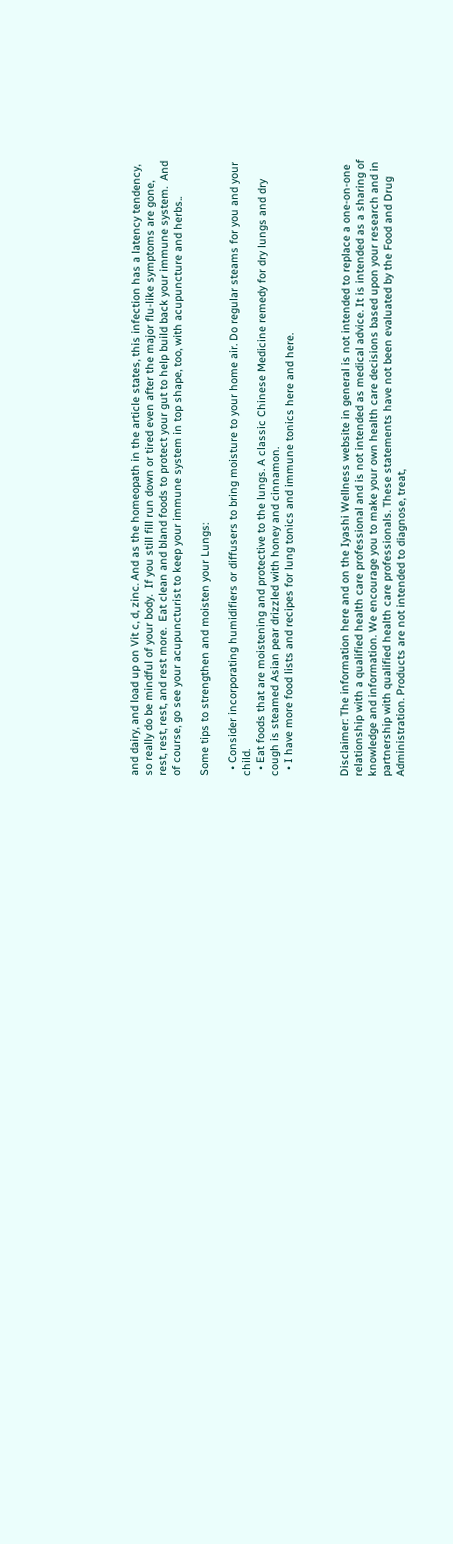and dairy, and load up on Vit c, d, zinc. And as the homeopath in the article states, this infection has a latency tendency, so really do be mindful of your body.  If you still fill run down or tired even after the major flu-like symptoms are gone, rest, rest, rest, and rest more.  Eat clean and bland foods to protect your gut to help build back your immune system.  And of course, go see your acupuncturist to keep your immune system in top shape, too, with acupuncture and herbs..

Some tips to strengthen and moisten your Lungs:

  • Consider incorporating humidifiers or diffusers to bring moisture to your home air. Do regular steams for you and your child.
  • Eat foods that are moistening and protective to the lungs. A classic Chinese Medicine remedy for dry lungs and dry cough is steamed Asian pear drizzled with honey and cinnamon.
  • I have more food lists and recipes for lung tonics and immune tonics here and here.



Disclaimer: The information here and on the Iyashi Wellness website in general is not intended to replace a one-on-one relationship with a qualified health care professional and is not intended as medical advice. It is intended as a sharing of knowledge and information. We encourage you to make your own health care decisions based upon your research and in partnership with qualified health care professionals. These statements have not been evaluated by the Food and Drug Administration. Products are not intended to diagnose, treat,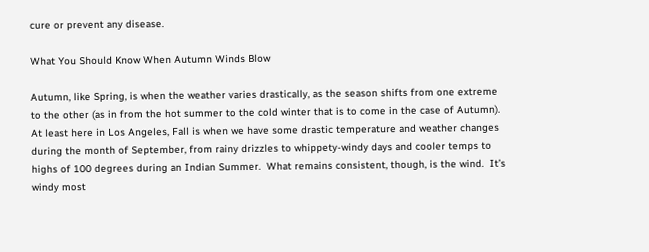cure or prevent any disease.

What You Should Know When Autumn Winds Blow

Autumn, like Spring, is when the weather varies drastically, as the season shifts from one extreme to the other (as in from the hot summer to the cold winter that is to come in the case of Autumn).  At least here in Los Angeles, Fall is when we have some drastic temperature and weather changes during the month of September, from rainy drizzles to whippety-windy days and cooler temps to highs of 100 degrees during an Indian Summer.  What remains consistent, though, is the wind.  It’s windy most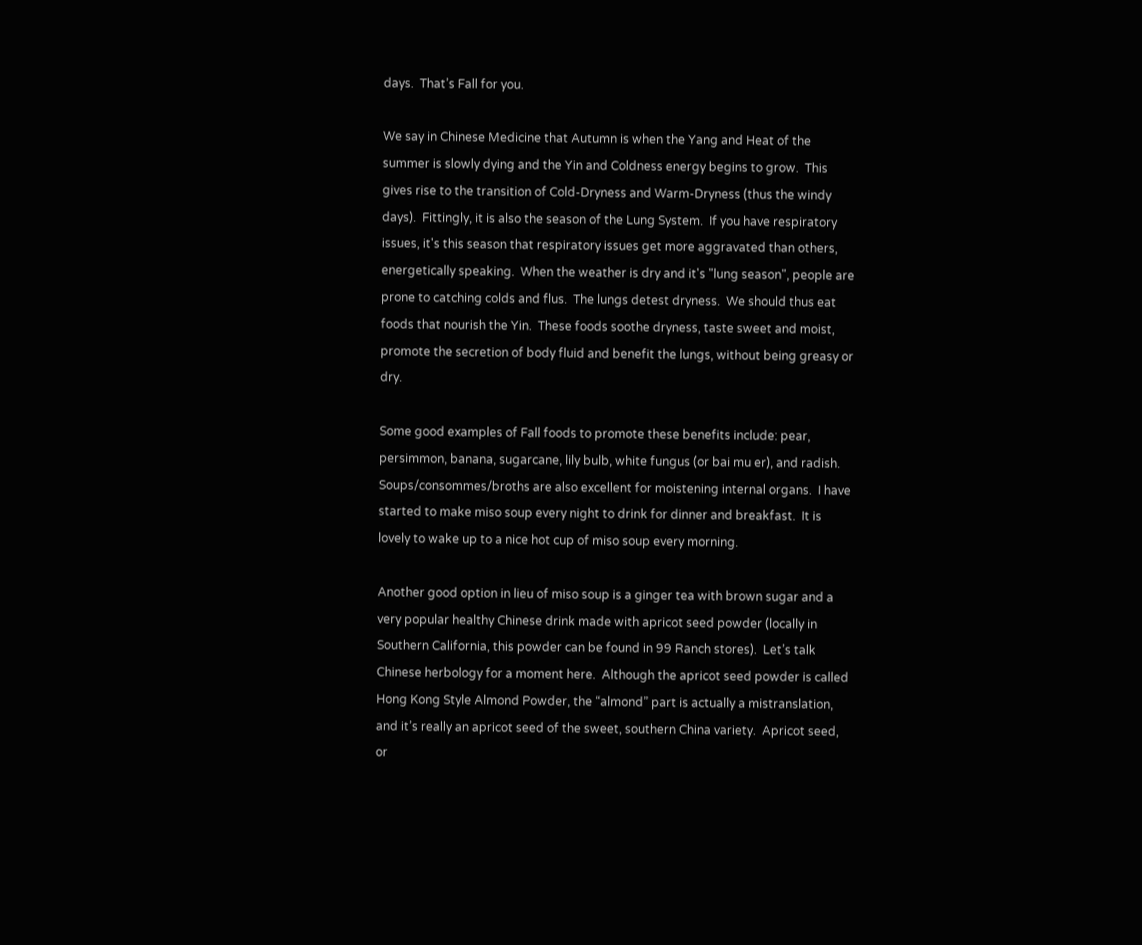days.  That’s Fall for you.

We say in Chinese Medicine that Autumn is when the Yang and Heat of the summer is slowly dying and the Yin and Coldness energy begins to grow.  This gives rise to the transition of Cold-Dryness and Warm-Dryness (thus the windy days).  Fittingly, it is also the season of the Lung System.  If you have respiratory issues, it's this season that respiratory issues get more aggravated than others, energetically speaking.  When the weather is dry and it's "lung season", people are prone to catching colds and flus.  The lungs detest dryness.  We should thus eat foods that nourish the Yin.  These foods soothe dryness, taste sweet and moist, promote the secretion of body fluid and benefit the lungs, without being greasy or dry.

Some good examples of Fall foods to promote these benefits include: pear, persimmon, banana, sugarcane, lily bulb, white fungus (or bai mu er), and radish.  Soups/consommes/broths are also excellent for moistening internal organs.  I have started to make miso soup every night to drink for dinner and breakfast.  It is lovely to wake up to a nice hot cup of miso soup every morning.

Another good option in lieu of miso soup is a ginger tea with brown sugar and a very popular healthy Chinese drink made with apricot seed powder (locally in Southern California, this powder can be found in 99 Ranch stores).  Let’s talk Chinese herbology for a moment here.  Although the apricot seed powder is called Hong Kong Style Almond Powder, the “almond” part is actually a mistranslation, and it’s really an apricot seed of the sweet, southern China variety.  Apricot seed, or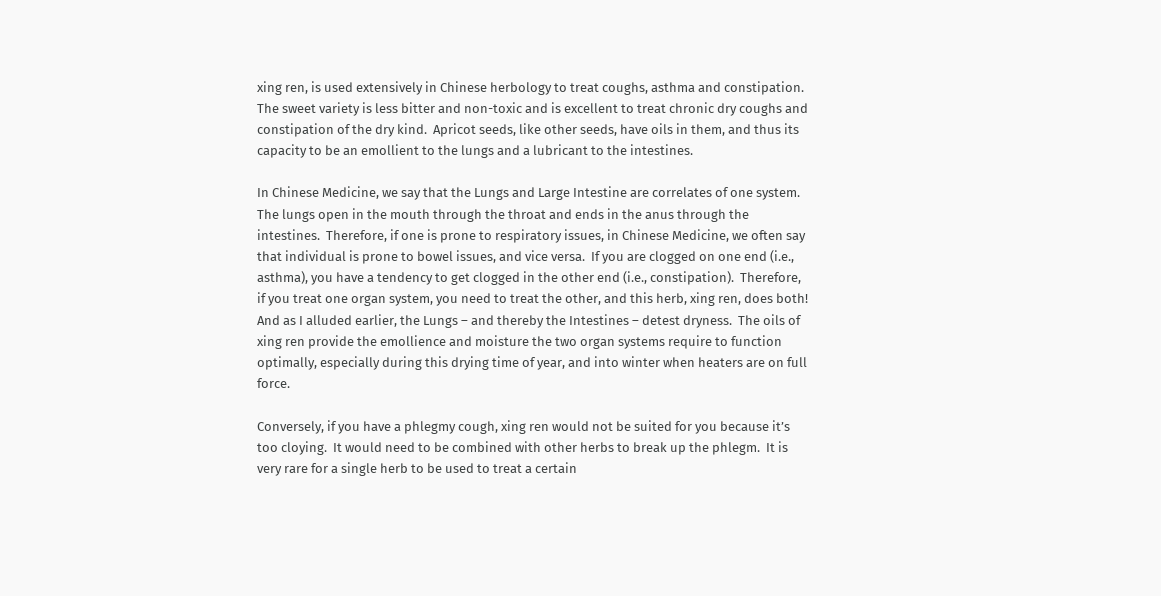xing ren, is used extensively in Chinese herbology to treat coughs, asthma and constipation.  The sweet variety is less bitter and non-toxic and is excellent to treat chronic dry coughs and constipation of the dry kind.  Apricot seeds, like other seeds, have oils in them, and thus its capacity to be an emollient to the lungs and a lubricant to the intestines.

In Chinese Medicine, we say that the Lungs and Large Intestine are correlates of one system.  The lungs open in the mouth through the throat and ends in the anus through the intestines.  Therefore, if one is prone to respiratory issues, in Chinese Medicine, we often say that individual is prone to bowel issues, and vice versa.  If you are clogged on one end (i.e., asthma), you have a tendency to get clogged in the other end (i.e., constipation).  Therefore, if you treat one organ system, you need to treat the other, and this herb, xing ren, does both!  And as I alluded earlier, the Lungs – and thereby the Intestines – detest dryness.  The oils of xing ren provide the emollience and moisture the two organ systems require to function optimally, especially during this drying time of year, and into winter when heaters are on full force.

Conversely, if you have a phlegmy cough, xing ren would not be suited for you because it’s too cloying.  It would need to be combined with other herbs to break up the phlegm.  It is very rare for a single herb to be used to treat a certain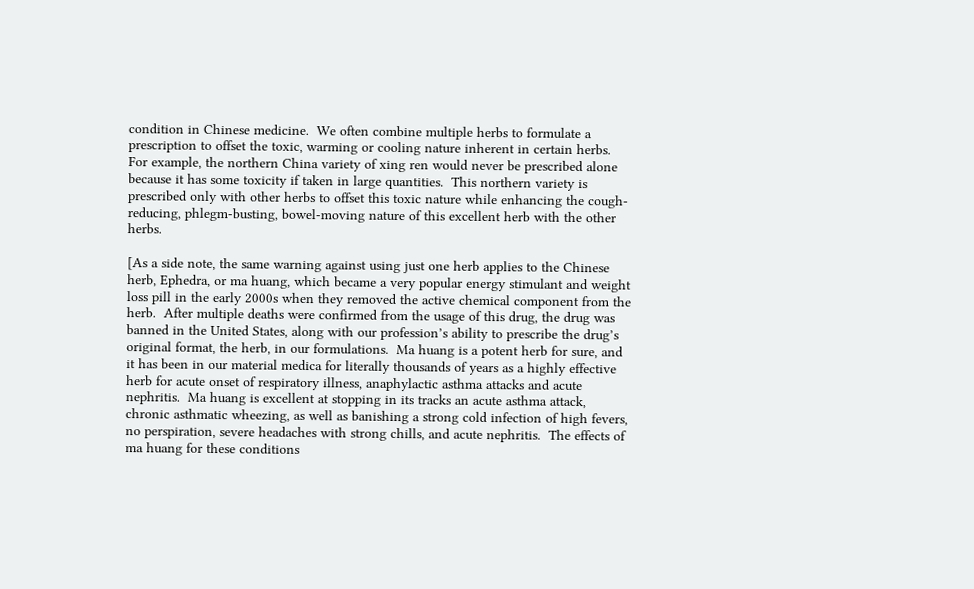condition in Chinese medicine.  We often combine multiple herbs to formulate a prescription to offset the toxic, warming or cooling nature inherent in certain herbs.  For example, the northern China variety of xing ren would never be prescribed alone because it has some toxicity if taken in large quantities.  This northern variety is prescribed only with other herbs to offset this toxic nature while enhancing the cough-reducing, phlegm-busting, bowel-moving nature of this excellent herb with the other herbs.

[As a side note, the same warning against using just one herb applies to the Chinese herb, Ephedra, or ma huang, which became a very popular energy stimulant and weight loss pill in the early 2000s when they removed the active chemical component from the herb.  After multiple deaths were confirmed from the usage of this drug, the drug was banned in the United States, along with our profession’s ability to prescribe the drug’s original format, the herb, in our formulations.  Ma huang is a potent herb for sure, and it has been in our material medica for literally thousands of years as a highly effective herb for acute onset of respiratory illness, anaphylactic asthma attacks and acute nephritis.  Ma huang is excellent at stopping in its tracks an acute asthma attack, chronic asthmatic wheezing, as well as banishing a strong cold infection of high fevers, no perspiration, severe headaches with strong chills, and acute nephritis.  The effects of ma huang for these conditions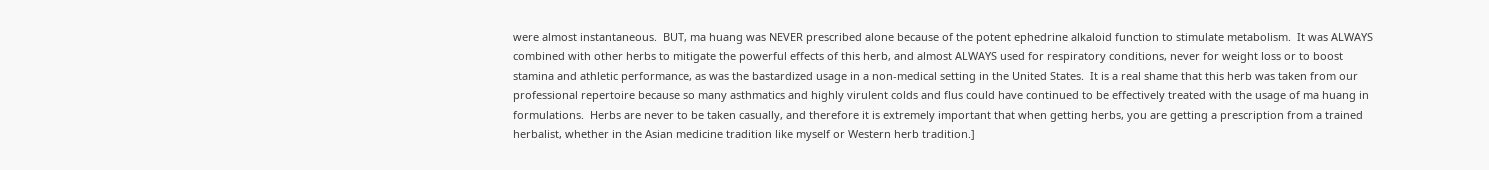were almost instantaneous.  BUT, ma huang was NEVER prescribed alone because of the potent ephedrine alkaloid function to stimulate metabolism.  It was ALWAYS combined with other herbs to mitigate the powerful effects of this herb, and almost ALWAYS used for respiratory conditions, never for weight loss or to boost stamina and athletic performance, as was the bastardized usage in a non-medical setting in the United States.  It is a real shame that this herb was taken from our professional repertoire because so many asthmatics and highly virulent colds and flus could have continued to be effectively treated with the usage of ma huang in formulations.  Herbs are never to be taken casually, and therefore it is extremely important that when getting herbs, you are getting a prescription from a trained herbalist, whether in the Asian medicine tradition like myself or Western herb tradition.]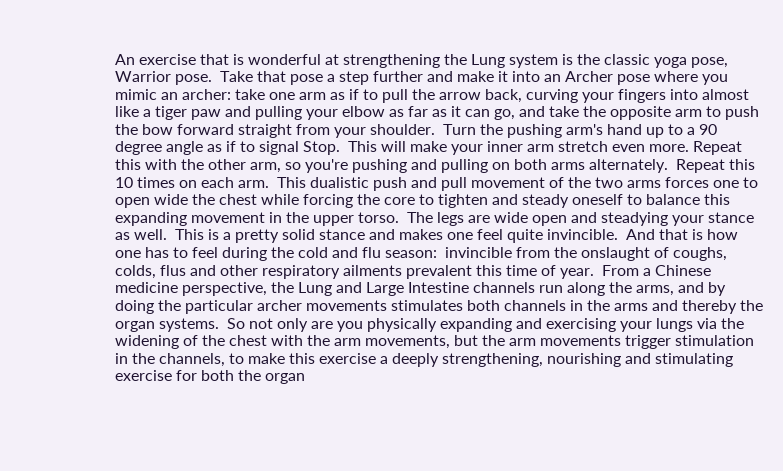An exercise that is wonderful at strengthening the Lung system is the classic yoga pose, Warrior pose.  Take that pose a step further and make it into an Archer pose where you mimic an archer: take one arm as if to pull the arrow back, curving your fingers into almost like a tiger paw and pulling your elbow as far as it can go, and take the opposite arm to push the bow forward straight from your shoulder.  Turn the pushing arm's hand up to a 90 degree angle as if to signal Stop.  This will make your inner arm stretch even more. Repeat this with the other arm, so you're pushing and pulling on both arms alternately.  Repeat this 10 times on each arm.  This dualistic push and pull movement of the two arms forces one to open wide the chest while forcing the core to tighten and steady oneself to balance this expanding movement in the upper torso.  The legs are wide open and steadying your stance as well.  This is a pretty solid stance and makes one feel quite invincible.  And that is how one has to feel during the cold and flu season:  invincible from the onslaught of coughs, colds, flus and other respiratory ailments prevalent this time of year.  From a Chinese medicine perspective, the Lung and Large Intestine channels run along the arms, and by doing the particular archer movements stimulates both channels in the arms and thereby the organ systems.  So not only are you physically expanding and exercising your lungs via the widening of the chest with the arm movements, but the arm movements trigger stimulation in the channels, to make this exercise a deeply strengthening, nourishing and stimulating exercise for both the organ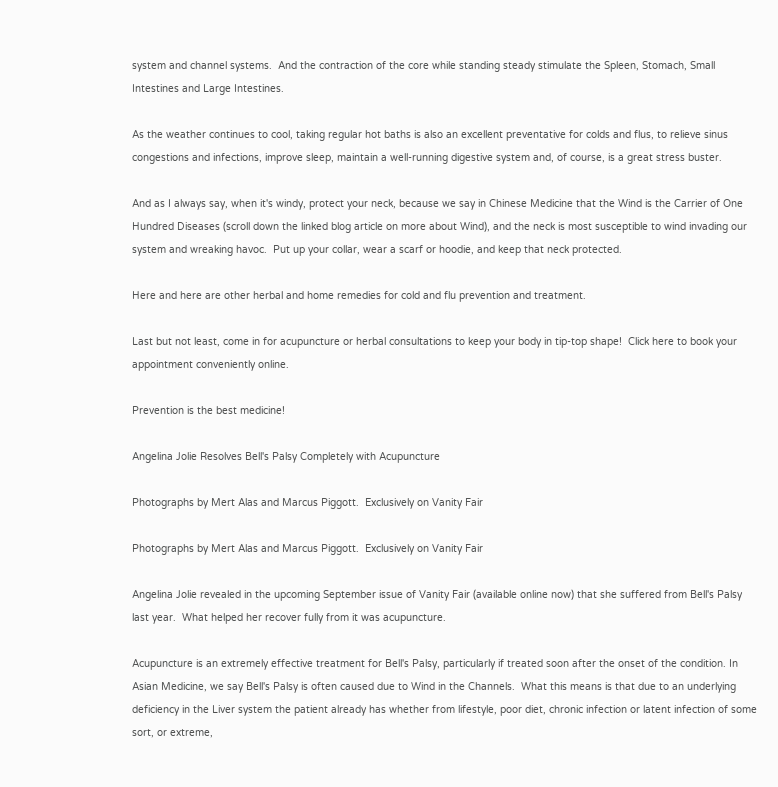system and channel systems.  And the contraction of the core while standing steady stimulate the Spleen, Stomach, Small Intestines and Large Intestines.

As the weather continues to cool, taking regular hot baths is also an excellent preventative for colds and flus, to relieve sinus congestions and infections, improve sleep, maintain a well-running digestive system and, of course, is a great stress buster.

And as I always say, when it's windy, protect your neck, because we say in Chinese Medicine that the Wind is the Carrier of One Hundred Diseases (scroll down the linked blog article on more about Wind), and the neck is most susceptible to wind invading our system and wreaking havoc.  Put up your collar, wear a scarf or hoodie, and keep that neck protected.

Here and here are other herbal and home remedies for cold and flu prevention and treatment.

Last but not least, come in for acupuncture or herbal consultations to keep your body in tip-top shape!  Click here to book your appointment conveniently online.

Prevention is the best medicine!

Angelina Jolie Resolves Bell's Palsy Completely with Acupuncture

Photographs by Mert Alas and Marcus Piggott.  Exclusively on Vanity Fair

Photographs by Mert Alas and Marcus Piggott.  Exclusively on Vanity Fair

Angelina Jolie revealed in the upcoming September issue of Vanity Fair (available online now) that she suffered from Bell's Palsy last year.  What helped her recover fully from it was acupuncture.

Acupuncture is an extremely effective treatment for Bell's Palsy, particularly if treated soon after the onset of the condition. In Asian Medicine, we say Bell's Palsy is often caused due to Wind in the Channels.  What this means is that due to an underlying deficiency in the Liver system the patient already has whether from lifestyle, poor diet, chronic infection or latent infection of some sort, or extreme,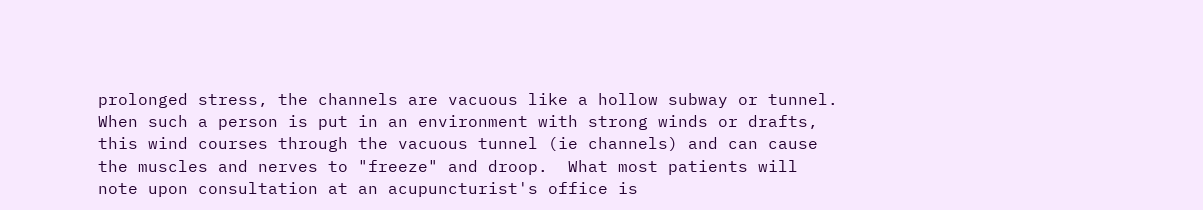prolonged stress, the channels are vacuous like a hollow subway or tunnel.  When such a person is put in an environment with strong winds or drafts, this wind courses through the vacuous tunnel (ie channels) and can cause the muscles and nerves to "freeze" and droop.  What most patients will note upon consultation at an acupuncturist's office is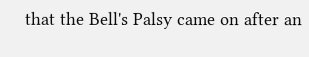that the Bell's Palsy came on after an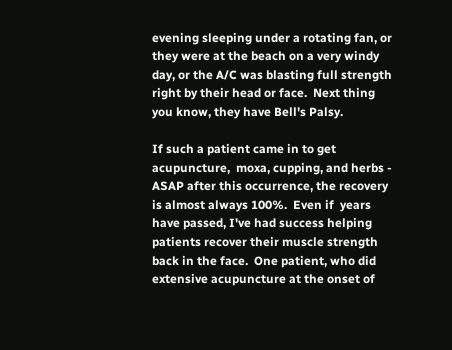evening sleeping under a rotating fan, or they were at the beach on a very windy day, or the A/C was blasting full strength right by their head or face.  Next thing you know, they have Bell's Palsy.

If such a patient came in to get acupuncture,  moxa, cupping, and herbs - ASAP after this occurrence, the recovery is almost always 100%.  Even if  years have passed, I've had success helping patients recover their muscle strength back in the face.  One patient, who did extensive acupuncture at the onset of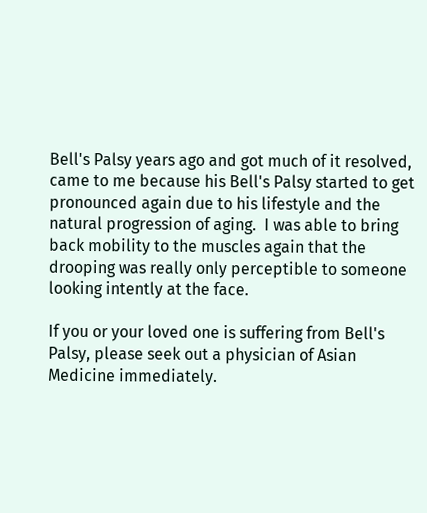Bell's Palsy years ago and got much of it resolved, came to me because his Bell's Palsy started to get pronounced again due to his lifestyle and the natural progression of aging.  I was able to bring back mobility to the muscles again that the drooping was really only perceptible to someone looking intently at the face.

If you or your loved one is suffering from Bell's Palsy, please seek out a physician of Asian Medicine immediately.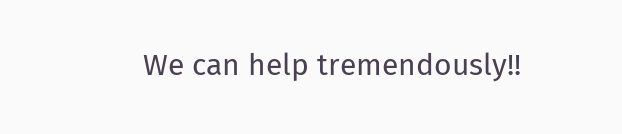We can help tremendously!!